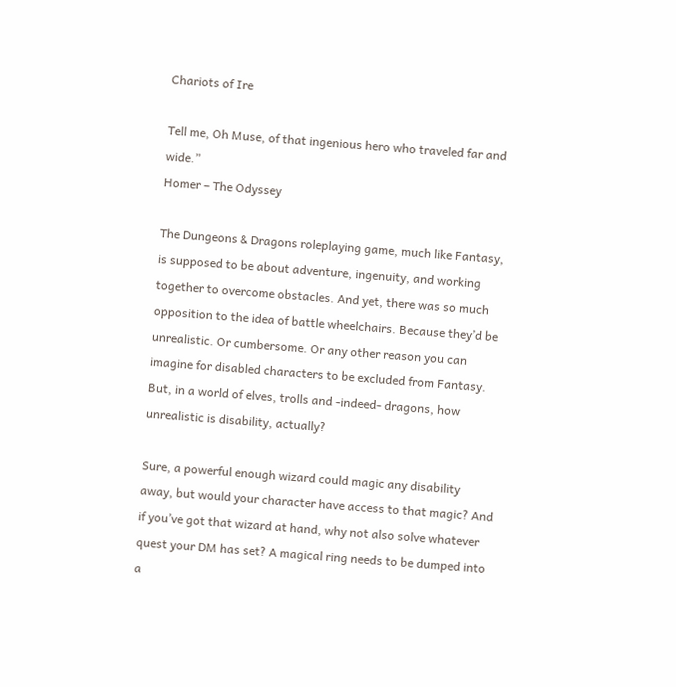Chariots of Ire

Tell me, Oh Muse, of that ingenious hero who traveled far and wide.”
Homer – The Odyssey

The Dungeons & Dragons roleplaying game, much like Fantasy, is supposed to be about adventure, ingenuity, and working together to overcome obstacles. And yet, there was so much opposition to the idea of battle wheelchairs. Because they’d be unrealistic. Or cumbersome. Or any other reason you can imagine for disabled characters to be excluded from Fantasy. But, in a world of elves, trolls and -indeed- dragons, how unrealistic is disability, actually?

Sure, a powerful enough wizard could magic any disability away, but would your character have access to that magic? And if you’ve got that wizard at hand, why not also solve whatever quest your DM has set? A magical ring needs to be dumped into a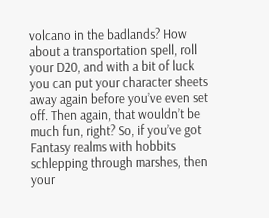volcano in the badlands? How about a transportation spell, roll your D20, and with a bit of luck you can put your character sheets away again before you’ve even set off. Then again, that wouldn’t be much fun, right? So, if you’ve got Fantasy realms with hobbits schlepping through marshes, then your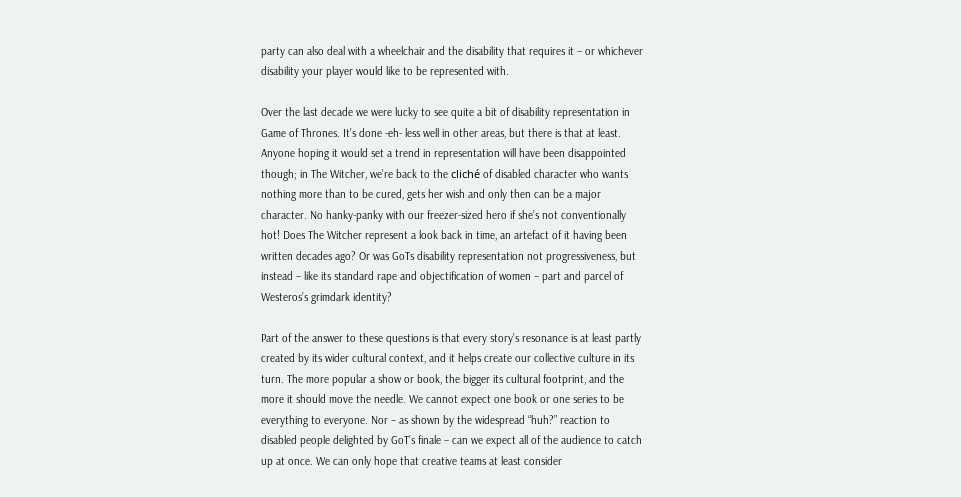party can also deal with a wheelchair and the disability that requires it – or whichever disability your player would like to be represented with.

Over the last decade we were lucky to see quite a bit of disability representation in Game of Thrones. It’s done -eh- less well in other areas, but there is that at least. Anyone hoping it would set a trend in representation will have been disappointed though; in The Witcher, we’re back to the cliché of disabled character who wants nothing more than to be cured, gets her wish and only then can be a major character. No hanky-panky with our freezer-sized hero if she’s not conventionally hot! Does The Witcher represent a look back in time, an artefact of it having been written decades ago? Or was GoTs disability representation not progressiveness, but instead – like its standard rape and objectification of women – part and parcel of Westeros’s grimdark identity?

Part of the answer to these questions is that every story’s resonance is at least partly created by its wider cultural context, and it helps create our collective culture in its turn. The more popular a show or book, the bigger its cultural footprint, and the more it should move the needle. We cannot expect one book or one series to be everything to everyone. Nor – as shown by the widespread “huh?” reaction to disabled people delighted by GoT’s finale – can we expect all of the audience to catch up at once. We can only hope that creative teams at least consider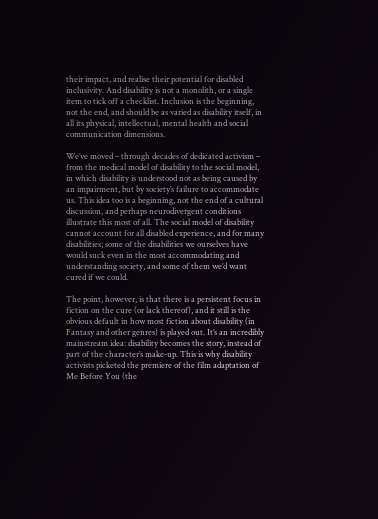their impact, and realise their potential for disabled inclusivity. And disability is not a monolith, or a single item to tick off a checklist. Inclusion is the beginning, not the end, and should be as varied as disability itself, in all its physical, intellectual, mental health and social communication dimensions.

We’ve moved – through decades of dedicated activism – from the medical model of disability to the social model, in which disability is understood not as being caused by an impairment, but by society’s failure to accommodate us. This idea too is a beginning, not the end of a cultural discussion, and perhaps neurodivergent conditions illustrate this most of all. The social model of disability cannot account for all disabled experience, and for many disabilities; some of the disabilities we ourselves have would suck even in the most accommodating and understanding society, and some of them we’d want cured if we could.

The point, however, is that there is a persistent focus in fiction on the cure (or lack thereof), and it still is the obvious default in how most fiction about disability (in Fantasy and other genres) is played out. It’s an incredibly mainstream idea: disability becomes the story, instead of part of the character’s make-up. This is why disability activists picketed the premiere of the film adaptation of Me Before You (the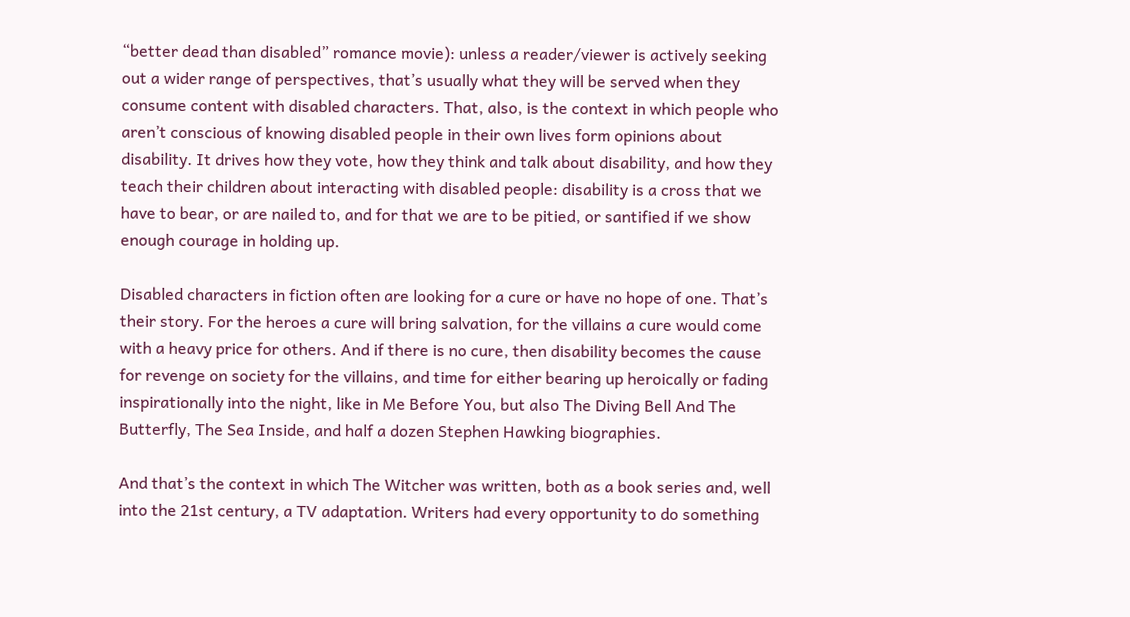“better dead than disabled” romance movie): unless a reader/viewer is actively seeking out a wider range of perspectives, that’s usually what they will be served when they consume content with disabled characters. That, also, is the context in which people who aren’t conscious of knowing disabled people in their own lives form opinions about disability. It drives how they vote, how they think and talk about disability, and how they teach their children about interacting with disabled people: disability is a cross that we have to bear, or are nailed to, and for that we are to be pitied, or santified if we show enough courage in holding up.

Disabled characters in fiction often are looking for a cure or have no hope of one. That’s their story. For the heroes a cure will bring salvation, for the villains a cure would come with a heavy price for others. And if there is no cure, then disability becomes the cause for revenge on society for the villains, and time for either bearing up heroically or fading inspirationally into the night, like in Me Before You, but also The Diving Bell And The Butterfly, The Sea Inside, and half a dozen Stephen Hawking biographies.

And that’s the context in which The Witcher was written, both as a book series and, well into the 21st century, a TV adaptation. Writers had every opportunity to do something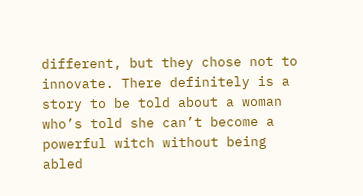different, but they chose not to innovate. There definitely is a story to be told about a woman who’s told she can’t become a powerful witch without being abled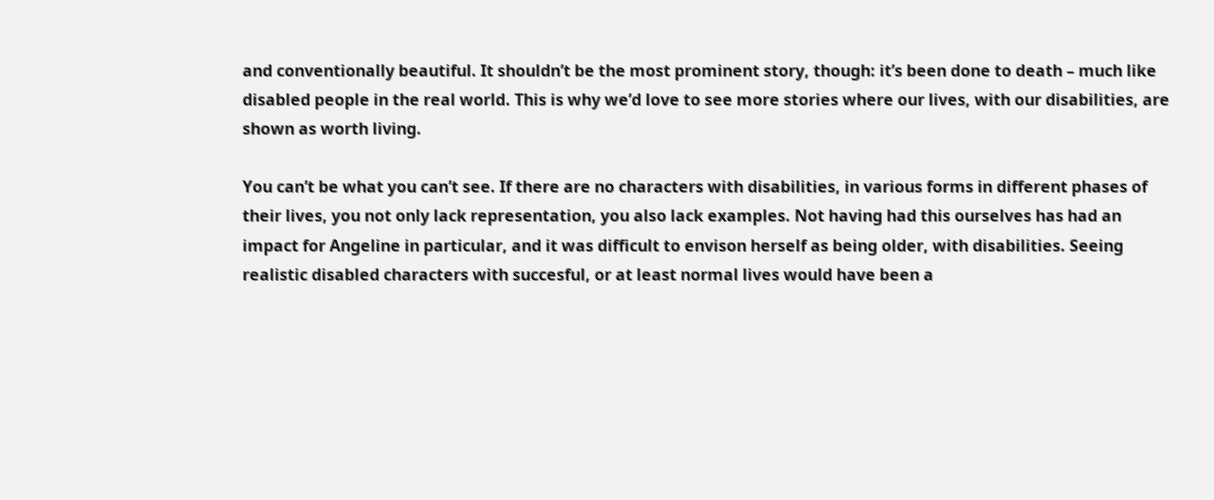and conventionally beautiful. It shouldn’t be the most prominent story, though: it’s been done to death – much like disabled people in the real world. This is why we’d love to see more stories where our lives, with our disabilities, are shown as worth living.

You can’t be what you can’t see. If there are no characters with disabilities, in various forms in different phases of their lives, you not only lack representation, you also lack examples. Not having had this ourselves has had an impact for Angeline in particular, and it was difficult to envison herself as being older, with disabilities. Seeing realistic disabled characters with succesful, or at least normal lives would have been a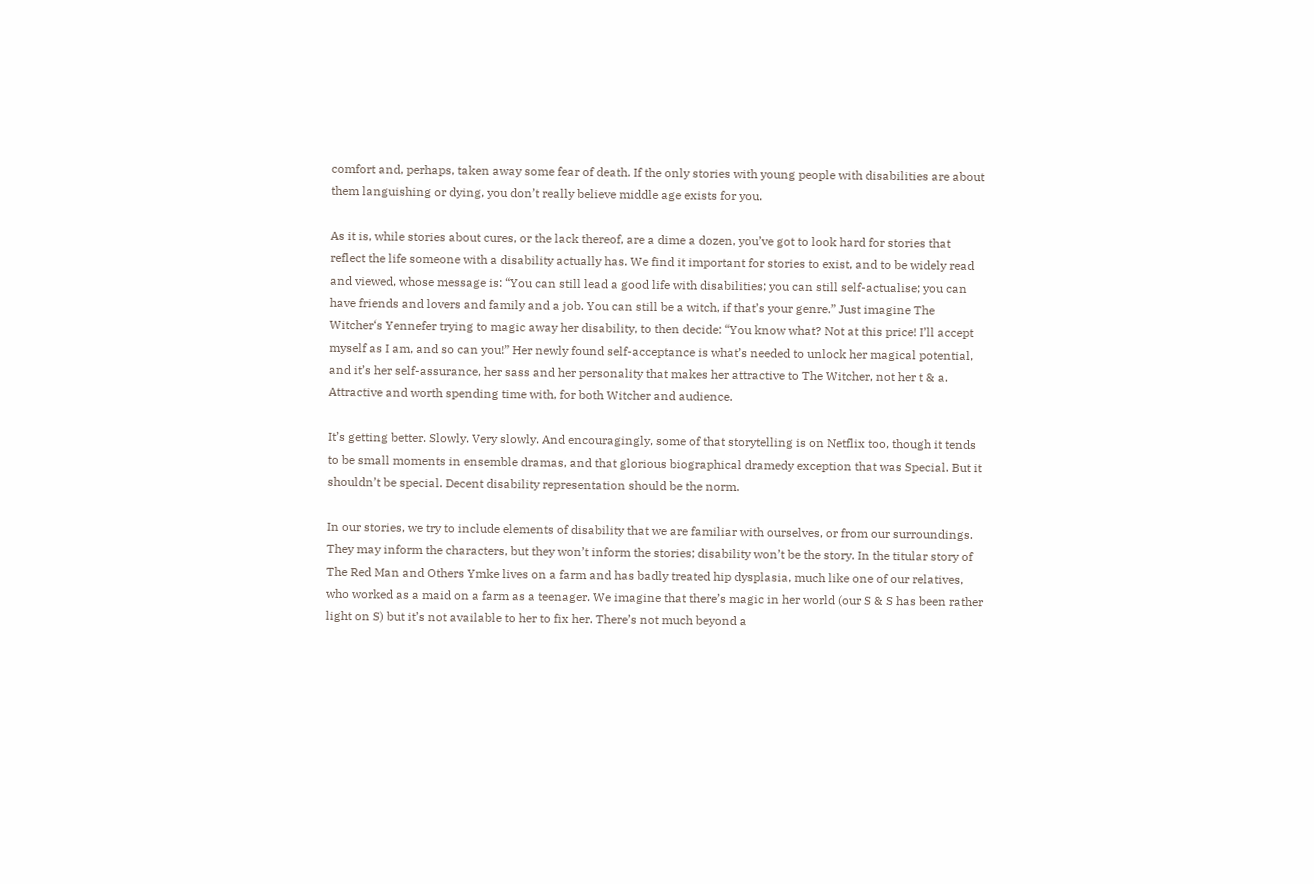comfort and, perhaps, taken away some fear of death. If the only stories with young people with disabilities are about them languishing or dying, you don’t really believe middle age exists for you.

As it is, while stories about cures, or the lack thereof, are a dime a dozen, you’ve got to look hard for stories that reflect the life someone with a disability actually has. We find it important for stories to exist, and to be widely read and viewed, whose message is: “You can still lead a good life with disabilities; you can still self-actualise; you can have friends and lovers and family and a job. You can still be a witch, if that’s your genre.” Just imagine The Witcher‘s Yennefer trying to magic away her disability, to then decide: “You know what? Not at this price! I’ll accept myself as I am, and so can you!” Her newly found self-acceptance is what’s needed to unlock her magical potential, and it’s her self-assurance, her sass and her personality that makes her attractive to The Witcher, not her t & a. Attractive and worth spending time with, for both Witcher and audience.

It’s getting better. Slowly. Very slowly. And encouragingly, some of that storytelling is on Netflix too, though it tends to be small moments in ensemble dramas, and that glorious biographical dramedy exception that was Special. But it shouldn’t be special. Decent disability representation should be the norm.

In our stories, we try to include elements of disability that we are familiar with ourselves, or from our surroundings. They may inform the characters, but they won’t inform the stories; disability won’t be the story. In the titular story of The Red Man and Others Ymke lives on a farm and has badly treated hip dysplasia, much like one of our relatives, who worked as a maid on a farm as a teenager. We imagine that there’s magic in her world (our S & S has been rather light on S) but it’s not available to her to fix her. There’s not much beyond a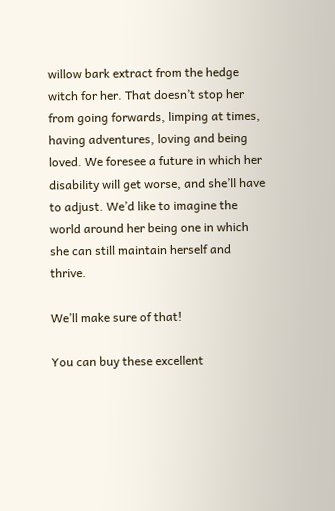willow bark extract from the hedge witch for her. That doesn’t stop her from going forwards, limping at times, having adventures, loving and being loved. We foresee a future in which her disability will get worse, and she’ll have to adjust. We’d like to imagine the world around her being one in which she can still maintain herself and thrive.

We’ll make sure of that!

You can buy these excellent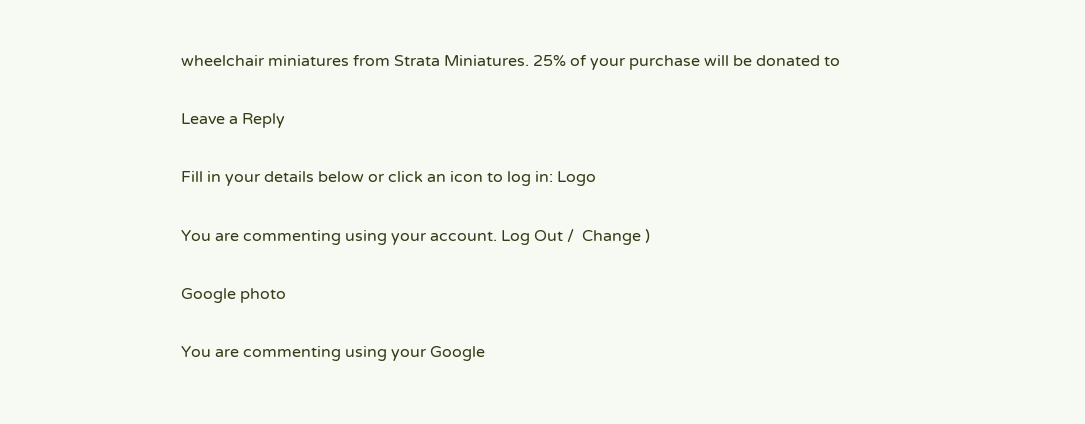wheelchair miniatures from Strata Miniatures. 25% of your purchase will be donated to

Leave a Reply

Fill in your details below or click an icon to log in: Logo

You are commenting using your account. Log Out /  Change )

Google photo

You are commenting using your Google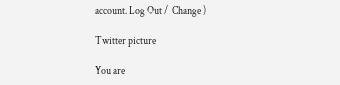account. Log Out /  Change )

Twitter picture

You are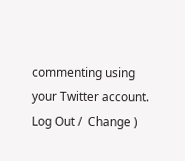commenting using your Twitter account. Log Out /  Change )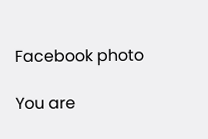Facebook photo

You are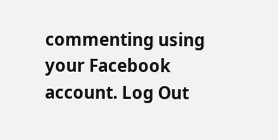commenting using your Facebook account. Log Out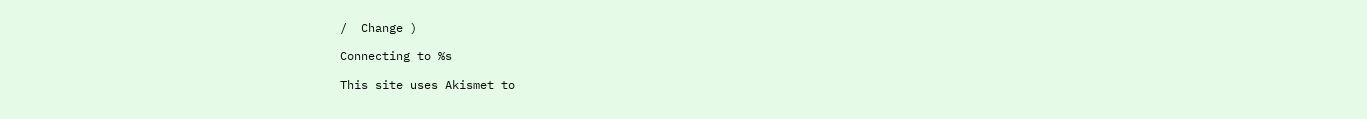/  Change )

Connecting to %s

This site uses Akismet to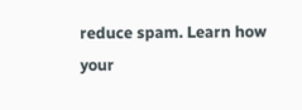reduce spam. Learn how your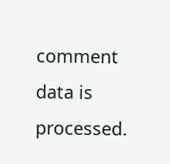comment data is processed.